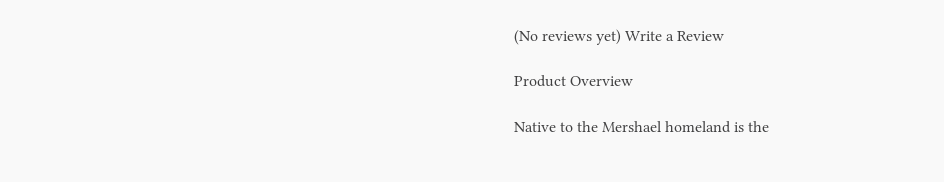(No reviews yet) Write a Review

Product Overview

Native to the Mershael homeland is the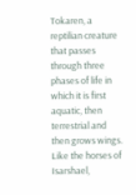Tokaren, a reptilian creature that passes through three phases of life in which it is first aquatic, then terrestrial and then grows wings.  Like the horses of Isarshael,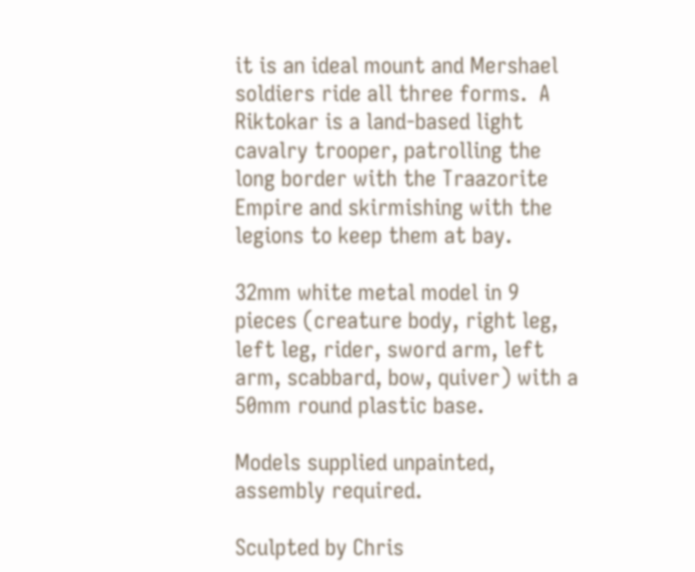it is an ideal mount and Mershael soldiers ride all three forms.  A Riktokar is a land-based light cavalry trooper, patrolling the long border with the Traazorite Empire and skirmishing with the legions to keep them at bay.

32mm white metal model in 9 pieces (creature body, right leg, left leg, rider, sword arm, left arm, scabbard, bow, quiver) with a 50mm round plastic base.

Models supplied unpainted, assembly required.

Sculpted by Chris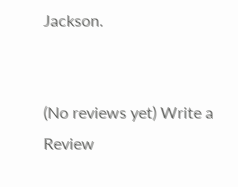Jackson.


(No reviews yet) Write a Review